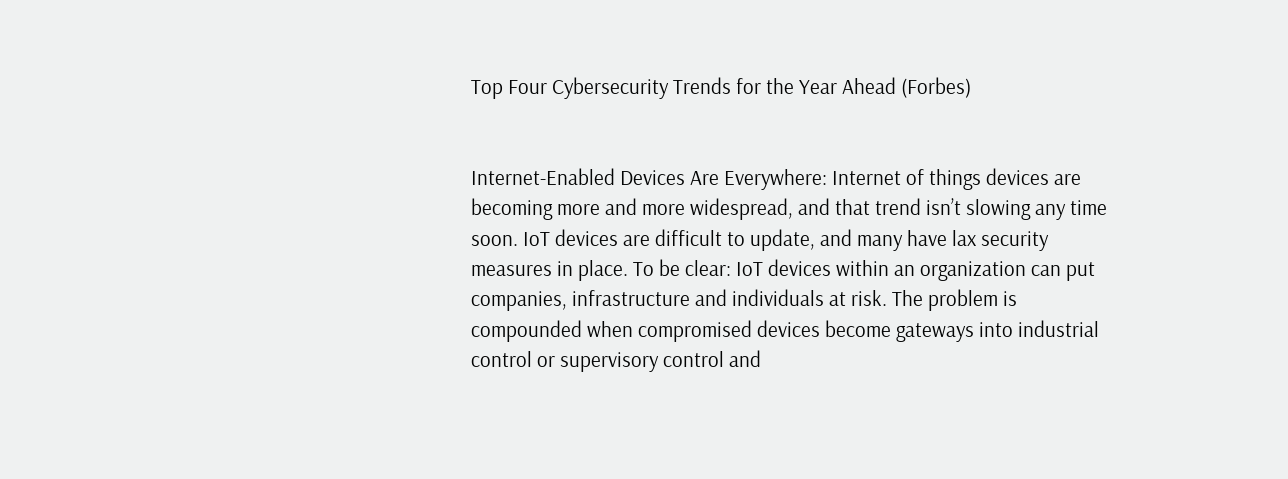Top Four Cybersecurity Trends for the Year Ahead (Forbes)


Internet-Enabled Devices Are Everywhere: Internet of things devices are becoming more and more widespread, and that trend isn’t slowing any time soon. IoT devices are difficult to update, and many have lax security measures in place. To be clear: IoT devices within an organization can put companies, infrastructure and individuals at risk. The problem is compounded when compromised devices become gateways into industrial control or supervisory control and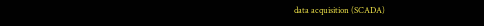data acquisition (SCADA)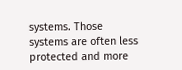systems. Those systems are often less protected and more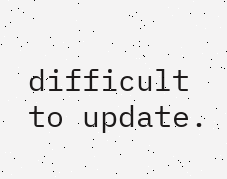difficult to update.